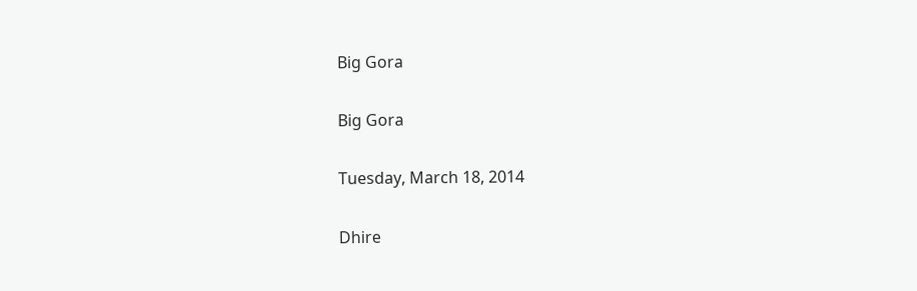Big Gora

Big Gora

Tuesday, March 18, 2014

Dhire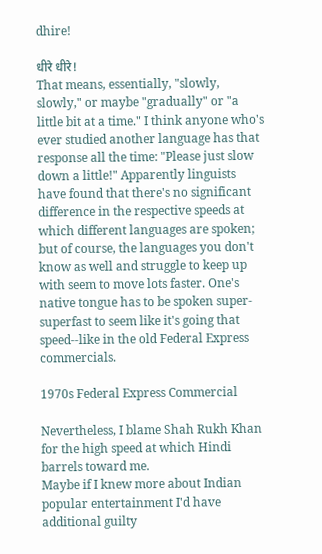dhire!

धीरे धीरे!
That means, essentially, "slowly, slowly," or maybe "gradually" or "a little bit at a time." I think anyone who's ever studied another language has that response all the time: "Please just slow down a little!" Apparently linguists have found that there's no significant difference in the respective speeds at which different languages are spoken; but of course, the languages you don't know as well and struggle to keep up with seem to move lots faster. One's native tongue has to be spoken super-superfast to seem like it's going that speed--like in the old Federal Express commercials.

1970s Federal Express Commercial

Nevertheless, I blame Shah Rukh Khan for the high speed at which Hindi barrels toward me.
Maybe if I knew more about Indian popular entertainment I'd have additional guilty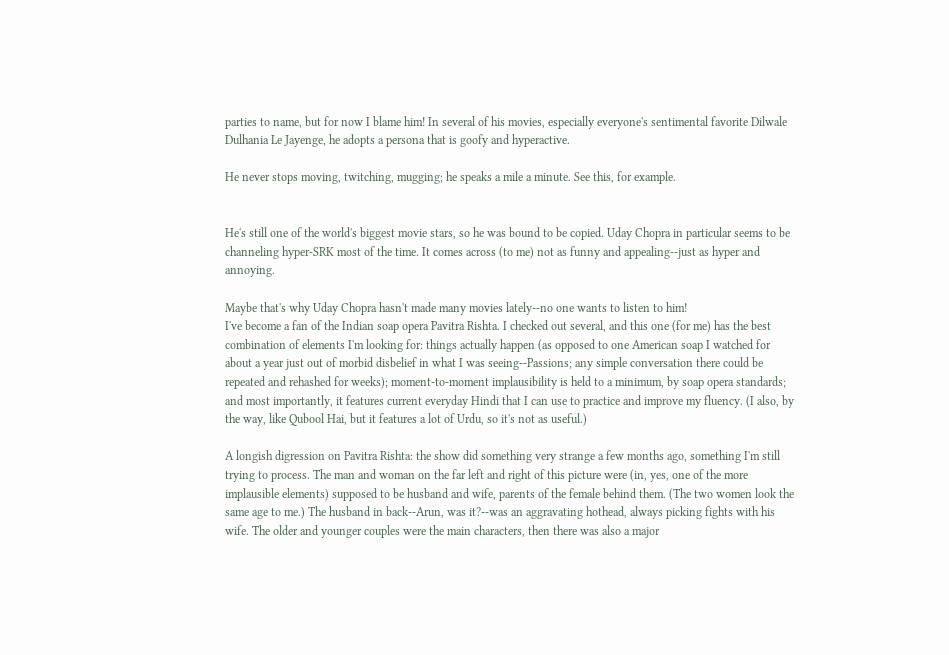parties to name, but for now I blame him! In several of his movies, especially everyone's sentimental favorite Dilwale Dulhania Le Jayenge, he adopts a persona that is goofy and hyperactive.

He never stops moving, twitching, mugging; he speaks a mile a minute. See this, for example.


He's still one of the world's biggest movie stars, so he was bound to be copied. Uday Chopra in particular seems to be channeling hyper-SRK most of the time. It comes across (to me) not as funny and appealing--just as hyper and annoying.

Maybe that's why Uday Chopra hasn't made many movies lately--no one wants to listen to him!
I've become a fan of the Indian soap opera Pavitra Rishta. I checked out several, and this one (for me) has the best combination of elements I'm looking for: things actually happen (as opposed to one American soap I watched for about a year just out of morbid disbelief in what I was seeing--Passions; any simple conversation there could be repeated and rehashed for weeks); moment-to-moment implausibility is held to a minimum, by soap opera standards; and most importantly, it features current everyday Hindi that I can use to practice and improve my fluency. (I also, by the way, like Qubool Hai, but it features a lot of Urdu, so it's not as useful.)

A longish digression on Pavitra Rishta: the show did something very strange a few months ago, something I'm still trying to process. The man and woman on the far left and right of this picture were (in, yes, one of the more implausible elements) supposed to be husband and wife, parents of the female behind them. (The two women look the same age to me.) The husband in back--Arun, was it?--was an aggravating hothead, always picking fights with his wife. The older and younger couples were the main characters, then there was also a major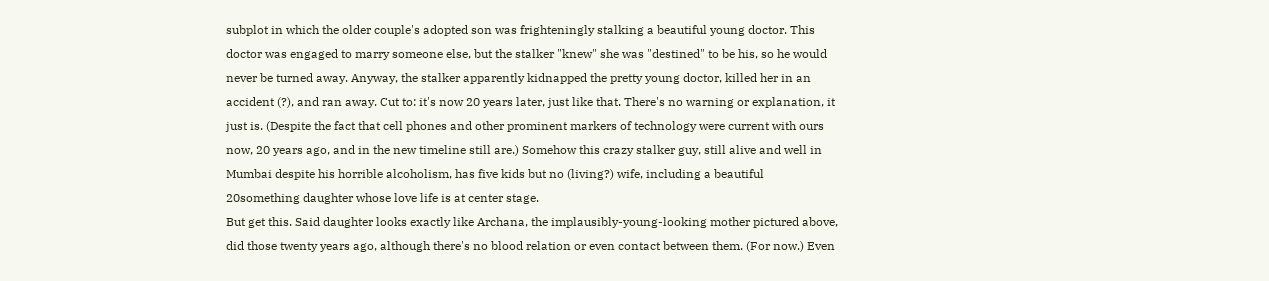subplot in which the older couple's adopted son was frighteningly stalking a beautiful young doctor. This doctor was engaged to marry someone else, but the stalker "knew" she was "destined" to be his, so he would never be turned away. Anyway, the stalker apparently kidnapped the pretty young doctor, killed her in an accident (?), and ran away. Cut to: it's now 20 years later, just like that. There's no warning or explanation, it just is. (Despite the fact that cell phones and other prominent markers of technology were current with ours now, 20 years ago, and in the new timeline still are.) Somehow this crazy stalker guy, still alive and well in Mumbai despite his horrible alcoholism, has five kids but no (living?) wife, including a beautiful 20something daughter whose love life is at center stage.
But get this. Said daughter looks exactly like Archana, the implausibly-young-looking mother pictured above, did those twenty years ago, although there's no blood relation or even contact between them. (For now.) Even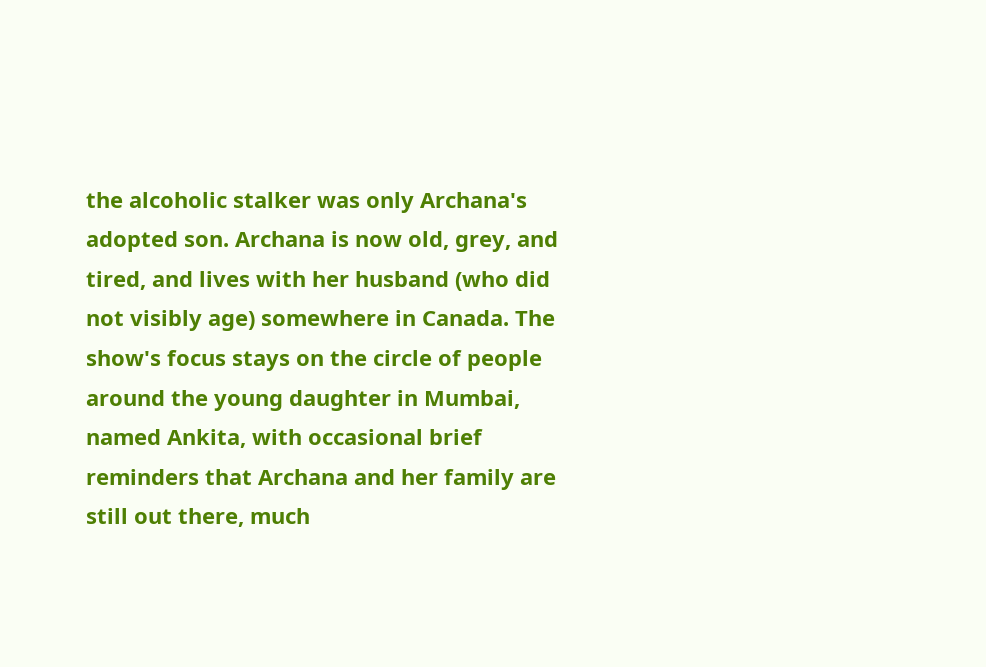the alcoholic stalker was only Archana's adopted son. Archana is now old, grey, and tired, and lives with her husband (who did not visibly age) somewhere in Canada. The show's focus stays on the circle of people around the young daughter in Mumbai, named Ankita, with occasional brief reminders that Archana and her family are still out there, much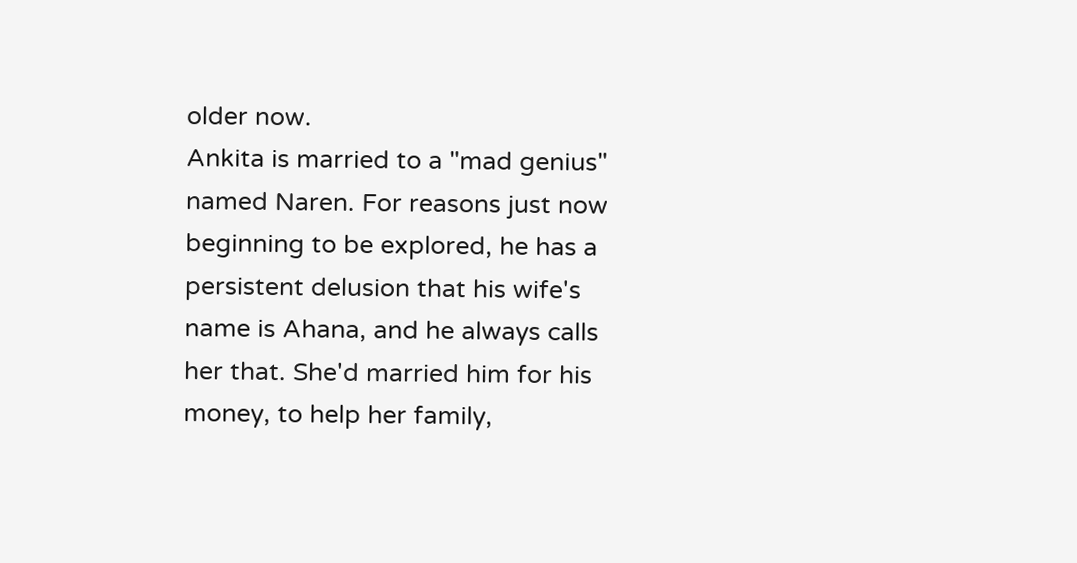older now.
Ankita is married to a "mad genius" named Naren. For reasons just now beginning to be explored, he has a persistent delusion that his wife's name is Ahana, and he always calls her that. She'd married him for his money, to help her family,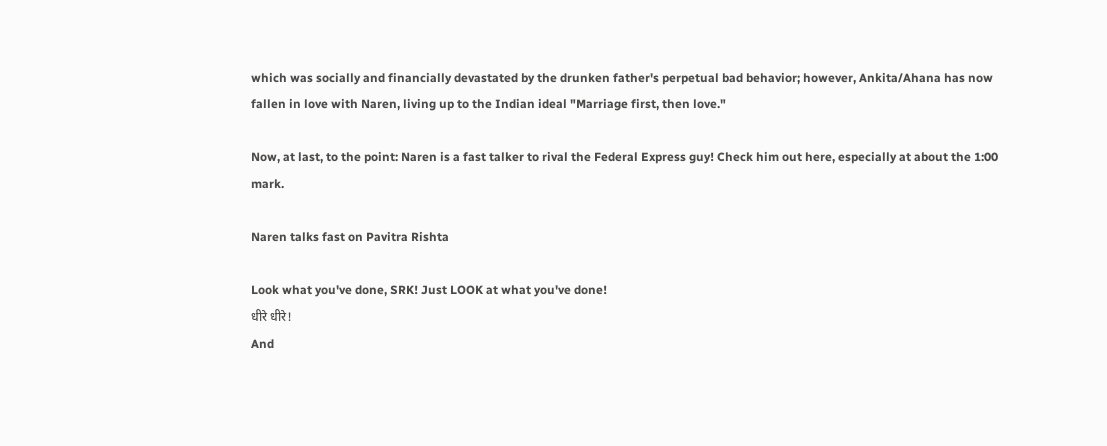which was socially and financially devastated by the drunken father's perpetual bad behavior; however, Ankita/Ahana has now fallen in love with Naren, living up to the Indian ideal "Marriage first, then love."

Now, at last, to the point: Naren is a fast talker to rival the Federal Express guy! Check him out here, especially at about the 1:00 mark.

Naren talks fast on Pavitra Rishta

Look what you've done, SRK! Just LOOK at what you've done!
धीरे धीरे!
And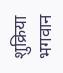शुक्रिया भगवान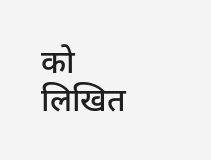को लिखित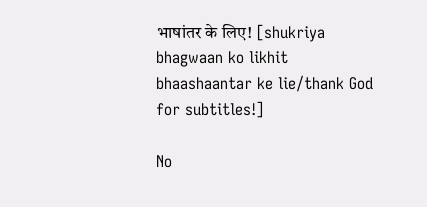भाषांतर के लिए! [shukriya bhagwaan ko likhit bhaashaantar ke lie/thank God for subtitles!]

No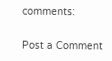comments:

Post a Comment